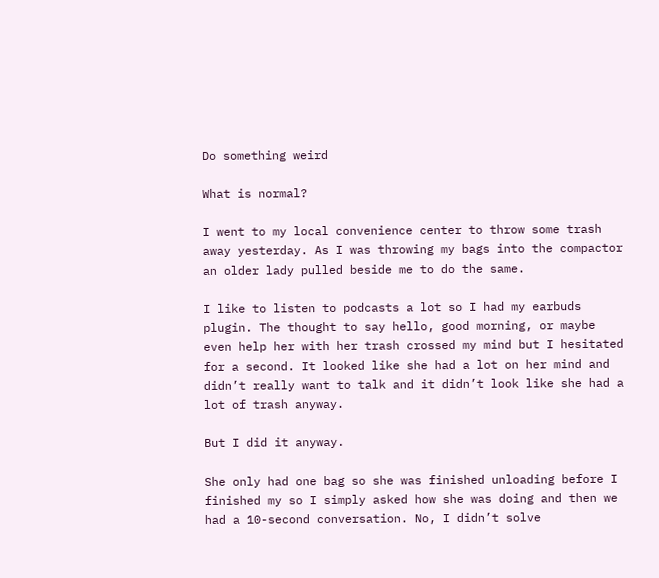Do something weird

What is normal?

I went to my local convenience center to throw some trash away yesterday. As I was throwing my bags into the compactor an older lady pulled beside me to do the same.

I like to listen to podcasts a lot so I had my earbuds plugin. The thought to say hello, good morning, or maybe even help her with her trash crossed my mind but I hesitated for a second. It looked like she had a lot on her mind and didn’t really want to talk and it didn’t look like she had a lot of trash anyway.

But I did it anyway.

She only had one bag so she was finished unloading before I finished my so I simply asked how she was doing and then we had a 10-second conversation. No, I didn’t solve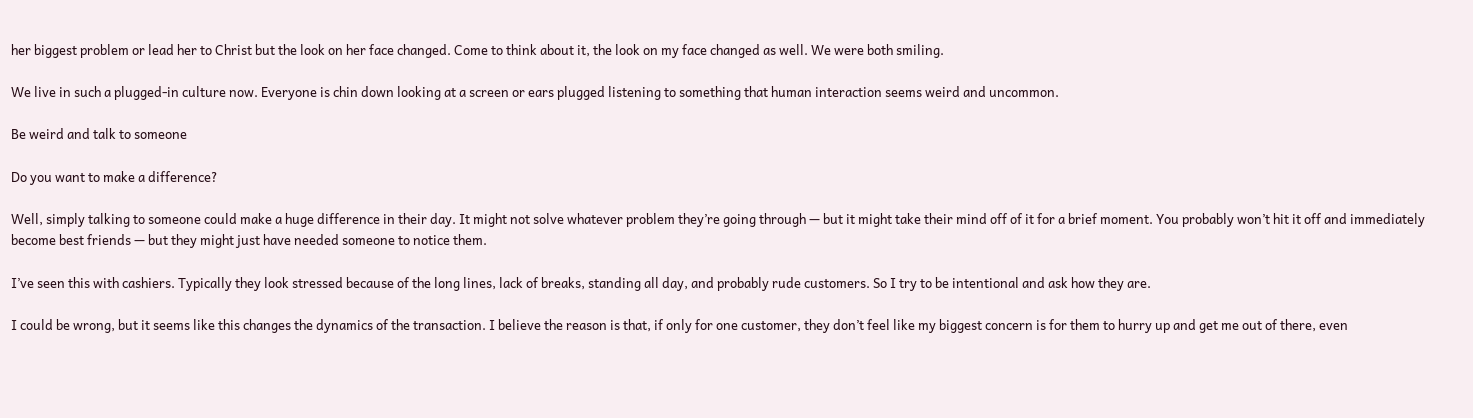her biggest problem or lead her to Christ but the look on her face changed. Come to think about it, the look on my face changed as well. We were both smiling.

We live in such a plugged-in culture now. Everyone is chin down looking at a screen or ears plugged listening to something that human interaction seems weird and uncommon.

Be weird and talk to someone

Do you want to make a difference?

Well, simply talking to someone could make a huge difference in their day. It might not solve whatever problem they’re going through — but it might take their mind off of it for a brief moment. You probably won’t hit it off and immediately become best friends — but they might just have needed someone to notice them.

I’ve seen this with cashiers. Typically they look stressed because of the long lines, lack of breaks, standing all day, and probably rude customers. So I try to be intentional and ask how they are.

I could be wrong, but it seems like this changes the dynamics of the transaction. I believe the reason is that, if only for one customer, they don’t feel like my biggest concern is for them to hurry up and get me out of there, even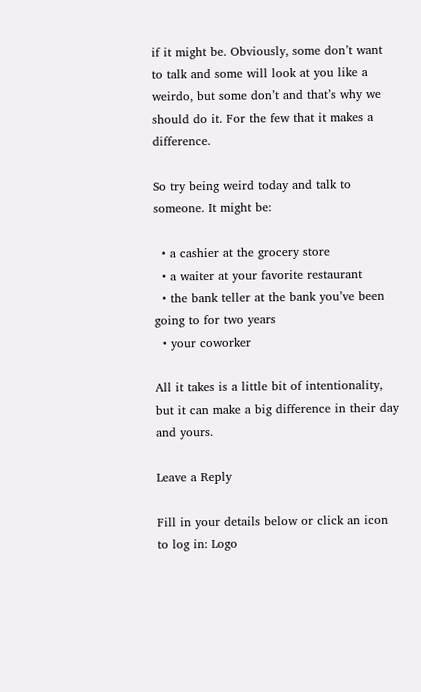if it might be. Obviously, some don’t want to talk and some will look at you like a weirdo, but some don’t and that’s why we should do it. For the few that it makes a difference.

So try being weird today and talk to someone. It might be:

  • a cashier at the grocery store
  • a waiter at your favorite restaurant
  • the bank teller at the bank you’ve been going to for two years
  • your coworker

All it takes is a little bit of intentionality, but it can make a big difference in their day and yours.

Leave a Reply

Fill in your details below or click an icon to log in: Logo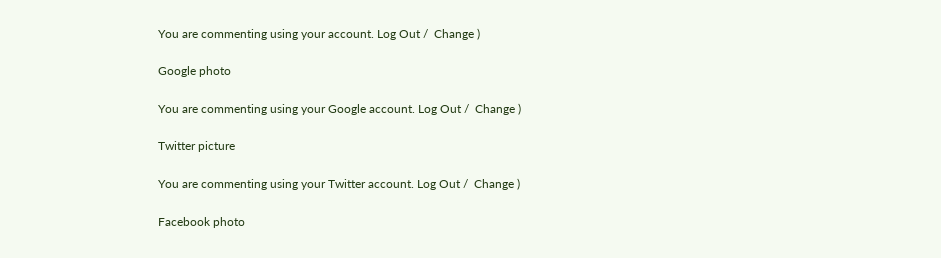You are commenting using your account. Log Out /  Change )

Google photo

You are commenting using your Google account. Log Out /  Change )

Twitter picture

You are commenting using your Twitter account. Log Out /  Change )

Facebook photo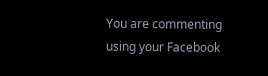You are commenting using your Facebook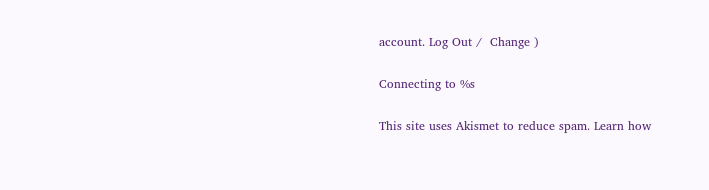account. Log Out /  Change )

Connecting to %s

This site uses Akismet to reduce spam. Learn how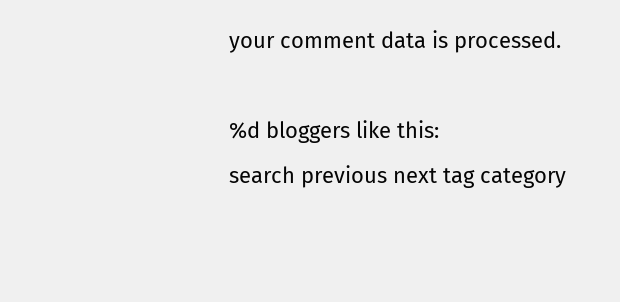your comment data is processed.

%d bloggers like this:
search previous next tag category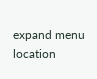expand menu location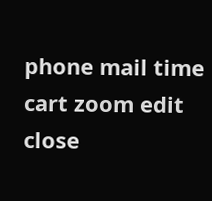phone mail time cart zoom edit close